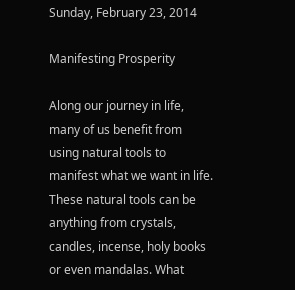Sunday, February 23, 2014

Manifesting Prosperity

Along our journey in life, many of us benefit from using natural tools to manifest what we want in life. These natural tools can be anything from crystals, candles, incense, holy books or even mandalas. What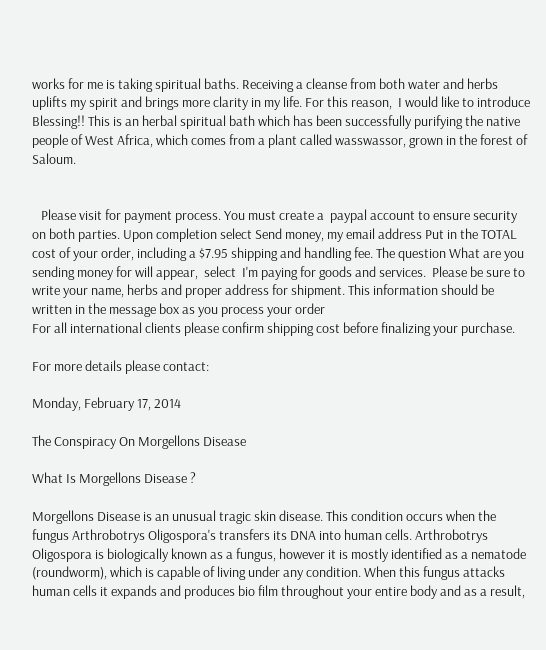works for me is taking spiritual baths. Receiving a cleanse from both water and herbs uplifts my spirit and brings more clarity in my life. For this reason,  I would like to introduce Blessing!! This is an herbal spiritual bath which has been successfully purifying the native people of West Africa, which comes from a plant called wasswassor, grown in the forest of Saloum.


   Please visit for payment process. You must create a  paypal account to ensure security on both parties. Upon completion select Send money, my email address Put in the TOTAL cost of your order, including a $7.95 shipping and handling fee. The question What are you sending money for will appear,  select  I'm paying for goods and services.  Please be sure to write your name, herbs and proper address for shipment. This information should be written in the message box as you process your order
For all international clients please confirm shipping cost before finalizing your purchase.

For more details please contact:

Monday, February 17, 2014

The Conspiracy On Morgellons Disease

What Is Morgellons Disease ?

Morgellons Disease is an unusual tragic skin disease. This condition occurs when the fungus Arthrobotrys Oligospora's transfers its DNA into human cells. Arthrobotrys Oligospora is biologically known as a fungus, however it is mostly identified as a nematode (roundworm), which is capable of living under any condition. When this fungus attacks human cells it expands and produces bio film throughout your entire body and as a result,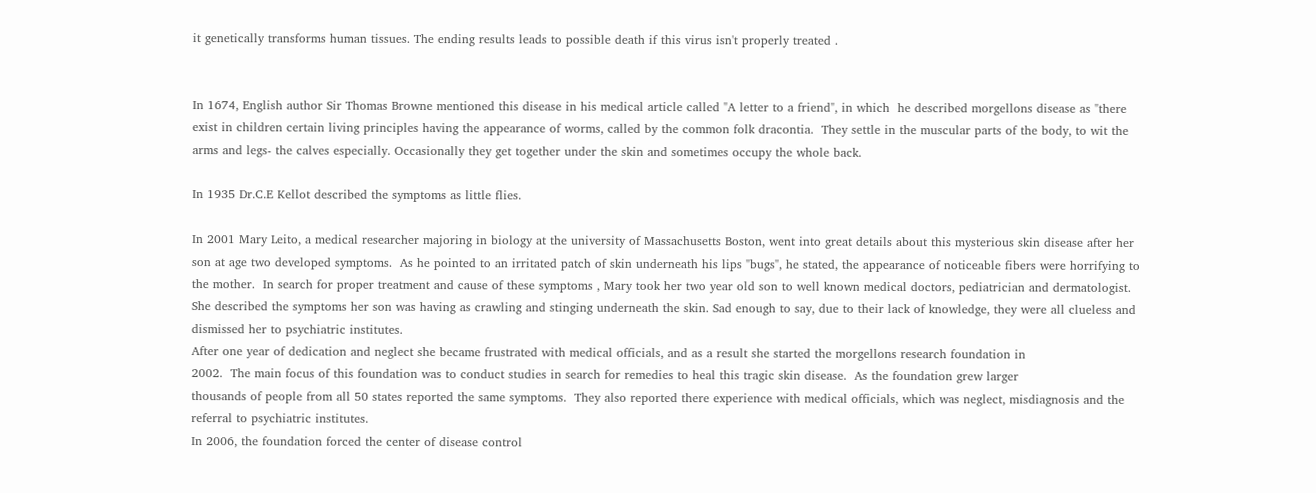it genetically transforms human tissues. The ending results leads to possible death if this virus isn't properly treated .


In 1674, English author Sir Thomas Browne mentioned this disease in his medical article called "A letter to a friend", in which  he described morgellons disease as "there exist in children certain living principles having the appearance of worms, called by the common folk dracontia.  They settle in the muscular parts of the body, to wit the arms and legs- the calves especially. Occasionally they get together under the skin and sometimes occupy the whole back.

In 1935 Dr.C.E Kellot described the symptoms as little flies.

In 2001 Mary Leito, a medical researcher majoring in biology at the university of Massachusetts Boston, went into great details about this mysterious skin disease after her son at age two developed symptoms.  As he pointed to an irritated patch of skin underneath his lips "bugs", he stated, the appearance of noticeable fibers were horrifying to the mother.  In search for proper treatment and cause of these symptoms , Mary took her two year old son to well known medical doctors, pediatrician and dermatologist. She described the symptoms her son was having as crawling and stinging underneath the skin. Sad enough to say, due to their lack of knowledge, they were all clueless and dismissed her to psychiatric institutes.
After one year of dedication and neglect she became frustrated with medical officials, and as a result she started the morgellons research foundation in
2002.  The main focus of this foundation was to conduct studies in search for remedies to heal this tragic skin disease.  As the foundation grew larger
thousands of people from all 50 states reported the same symptoms.  They also reported there experience with medical officials, which was neglect, misdiagnosis and the referral to psychiatric institutes.
In 2006, the foundation forced the center of disease control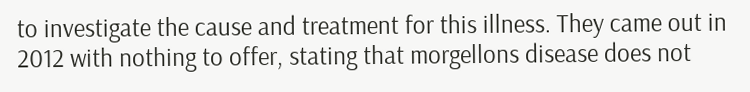to investigate the cause and treatment for this illness. They came out in 2012 with nothing to offer, stating that morgellons disease does not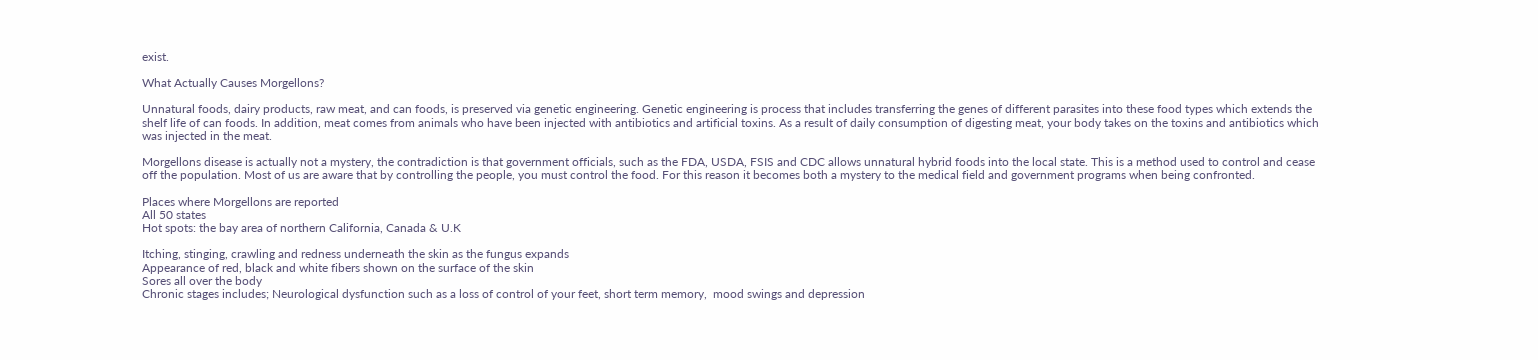exist.

What Actually Causes Morgellons?

Unnatural foods, dairy products, raw meat, and can foods, is preserved via genetic engineering. Genetic engineering is process that includes transferring the genes of different parasites into these food types which extends the shelf life of can foods. In addition, meat comes from animals who have been injected with antibiotics and artificial toxins. As a result of daily consumption of digesting meat, your body takes on the toxins and antibiotics which was injected in the meat.

Morgellons disease is actually not a mystery, the contradiction is that government officials, such as the FDA, USDA, FSIS and CDC allows unnatural hybrid foods into the local state. This is a method used to control and cease off the population. Most of us are aware that by controlling the people, you must control the food. For this reason it becomes both a mystery to the medical field and government programs when being confronted.

Places where Morgellons are reported
All 50 states
Hot spots: the bay area of northern California, Canada & U.K

Itching, stinging, crawling and redness underneath the skin as the fungus expands
Appearance of red, black and white fibers shown on the surface of the skin
Sores all over the body
Chronic stages includes; Neurological dysfunction such as a loss of control of your feet, short term memory,  mood swings and depression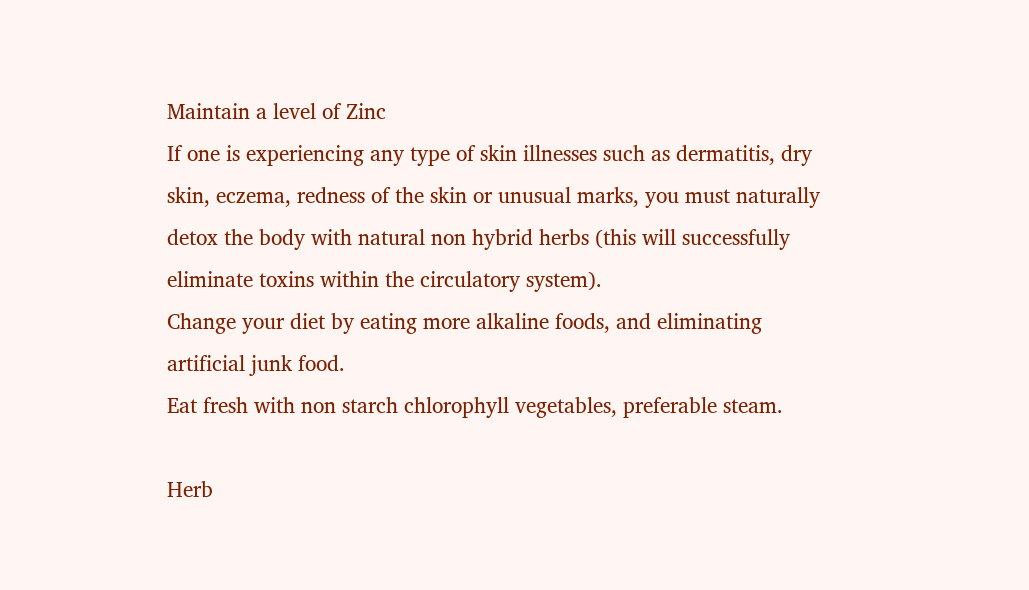Maintain a level of Zinc
If one is experiencing any type of skin illnesses such as dermatitis, dry skin, eczema, redness of the skin or unusual marks, you must naturally detox the body with natural non hybrid herbs (this will successfully
eliminate toxins within the circulatory system).
Change your diet by eating more alkaline foods, and eliminating artificial junk food.
Eat fresh with non starch chlorophyll vegetables, preferable steam.

Herb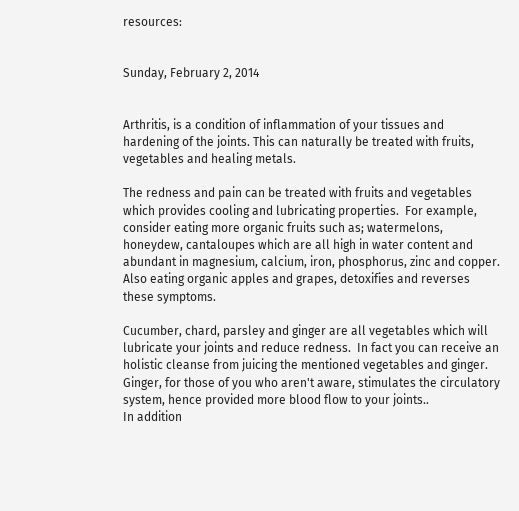resources:


Sunday, February 2, 2014


Arthritis, is a condition of inflammation of your tissues and hardening of the joints. This can naturally be treated with fruits, vegetables and healing metals.

The redness and pain can be treated with fruits and vegetables which provides cooling and lubricating properties.  For example, consider eating more organic fruits such as; watermelons, honeydew, cantaloupes which are all high in water content and abundant in magnesium, calcium, iron, phosphorus, zinc and copper.  Also eating organic apples and grapes, detoxifies and reverses these symptoms.

Cucumber, chard, parsley and ginger are all vegetables which will lubricate your joints and reduce redness.  In fact you can receive an holistic cleanse from juicing the mentioned vegetables and ginger. Ginger, for those of you who aren't aware, stimulates the circulatory system, hence provided more blood flow to your joints..
In addition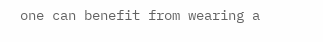one can benefit from wearing a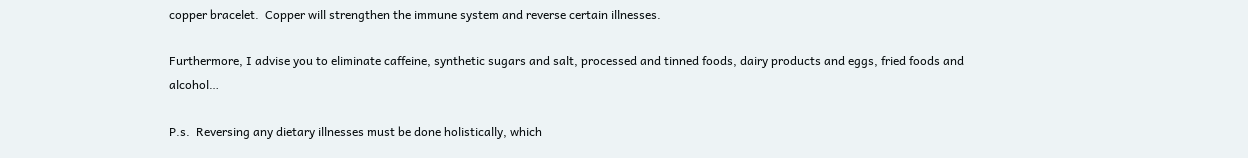copper bracelet.  Copper will strengthen the immune system and reverse certain illnesses.

Furthermore, I advise you to eliminate caffeine, synthetic sugars and salt, processed and tinned foods, dairy products and eggs, fried foods and alcohol…

P.s.  Reversing any dietary illnesses must be done holistically, which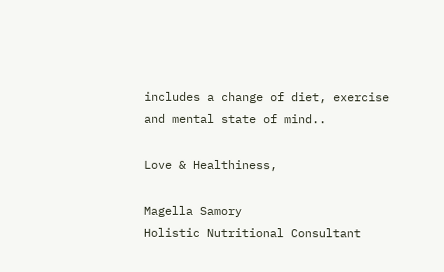includes a change of diet, exercise and mental state of mind..

Love & Healthiness,

Magella Samory
Holistic Nutritional Consultant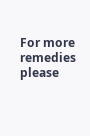For more remedies please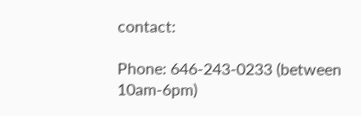contact:

Phone: 646-243-0233 (between 10am-6pm)